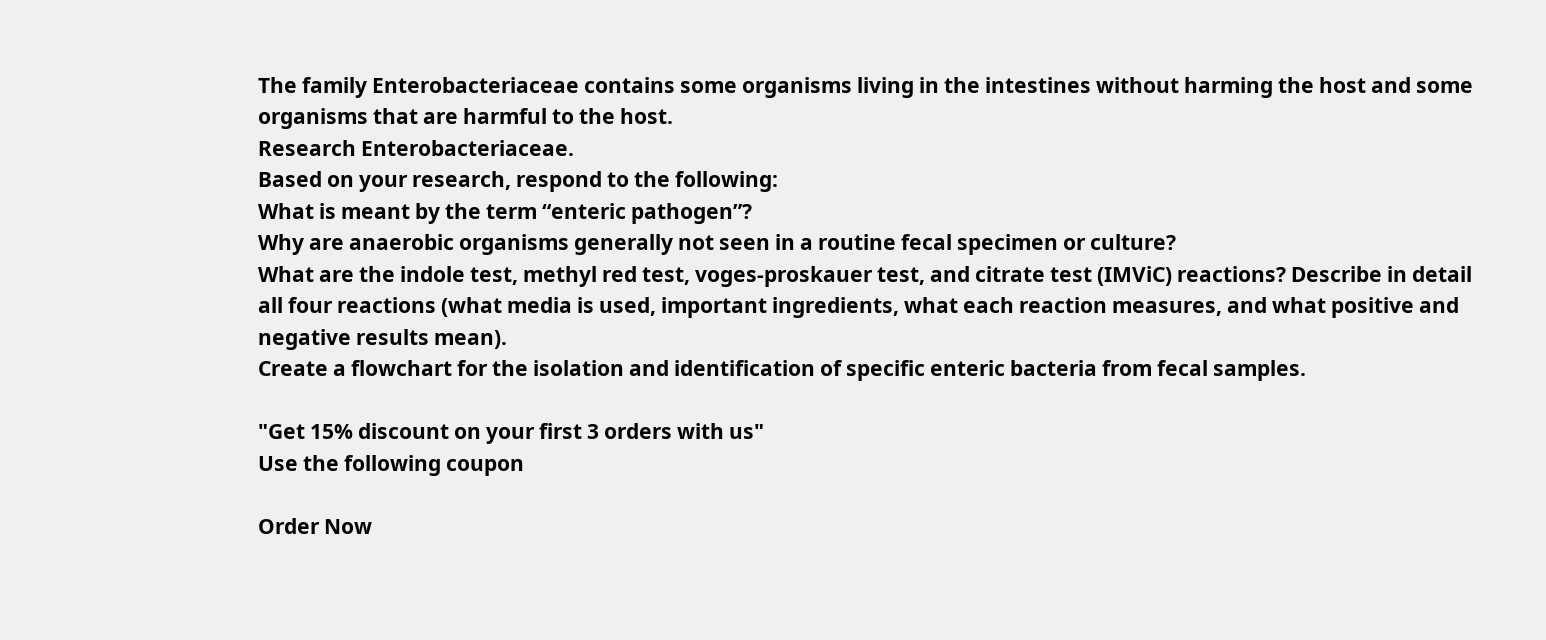The family Enterobacteriaceae contains some organisms living in the intestines without harming the host and some organisms that are harmful to the host.
Research Enterobacteriaceae.
Based on your research, respond to the following:
What is meant by the term “enteric pathogen”?
Why are anaerobic organisms generally not seen in a routine fecal specimen or culture?
What are the indole test, methyl red test, voges-proskauer test, and citrate test (IMViC) reactions? Describe in detail all four reactions (what media is used, important ingredients, what each reaction measures, and what positive and negative results mean).
Create a flowchart for the isolation and identification of specific enteric bacteria from fecal samples.

"Get 15% discount on your first 3 orders with us"
Use the following coupon

Order Now